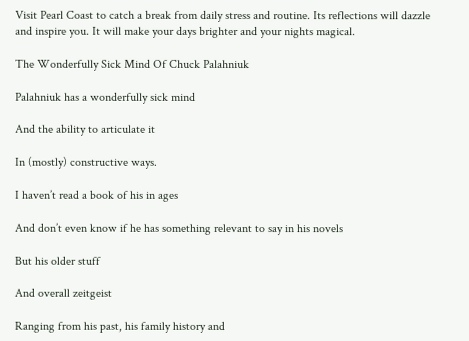Visit Pearl Coast to catch a break from daily stress and routine. Its reflections will dazzle and inspire you. It will make your days brighter and your nights magical.

The Wonderfully Sick Mind Of Chuck Palahniuk

Palahniuk has a wonderfully sick mind

And the ability to articulate it

In (mostly) constructive ways.

I haven’t read a book of his in ages

And don’t even know if he has something relevant to say in his novels

But his older stuff

And overall zeitgeist

Ranging from his past, his family history and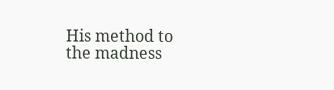His method to the madness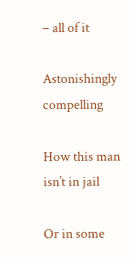– all of it

Astonishingly compelling

How this man isn’t in jail

Or in some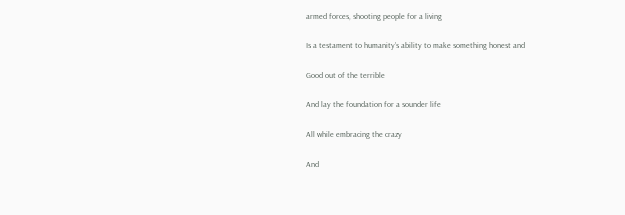armed forces, shooting people for a living

Is a testament to humanity’s ability to make something honest and

Good out of the terrible

And lay the foundation for a sounder life

All while embracing the crazy

And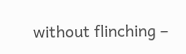without flinching –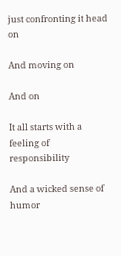just confronting it head on

And moving on

And on

It all starts with a feeling of responsibility

And a wicked sense of humor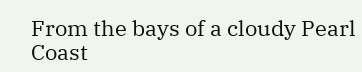From the bays of a cloudy Pearl Coast